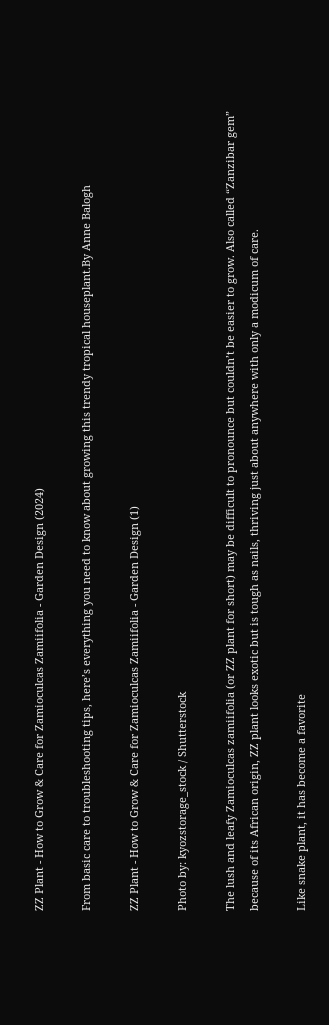ZZ Plant - How to Grow & Care for Zamioculcas Zamiifolia - Garden Design (2024)

From basic care to troubleshooting tips, here’s everything you need to know about growing this trendy tropical houseplant.By Anne Balogh

ZZ Plant - How to Grow & Care for Zamioculcas Zamiifolia - Garden Design (1)

Photo by: kyozstorage_stock / Shutterstock

The lush and leafy Zamioculcas zamiifolia (or ZZ plant for short) may be difficult to pronounce but couldn’t be easier to grow. Also called “Zanzibar gem” because of its African origin, ZZ plant looks exotic but is tough as nails, thriving just about anywhere with only a modicum of care.

Like snake plant, it has become a favorite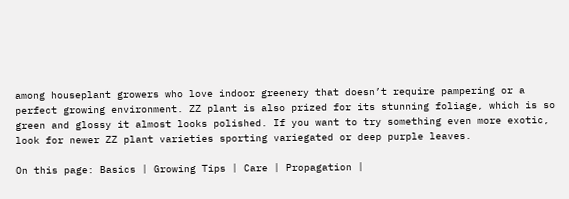among houseplant growers who love indoor greenery that doesn’t require pampering or a perfect growing environment. ZZ plant is also prized for its stunning foliage, which is so green and glossy it almost looks polished. If you want to try something even more exotic, look for newer ZZ plant varieties sporting variegated or deep purple leaves.

On this page: Basics | Growing Tips | Care | Propagation |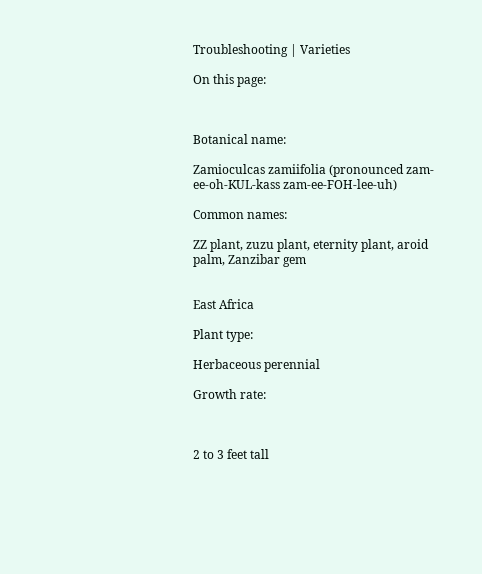Troubleshooting | Varieties

On this page:



Botanical name:

Zamioculcas zamiifolia (pronounced zam-ee-oh-KUL-kass zam-ee-FOH-lee-uh)

Common names:

ZZ plant, zuzu plant, eternity plant, aroid palm, Zanzibar gem


East Africa

Plant type:

Herbaceous perennial

Growth rate:



2 to 3 feet tall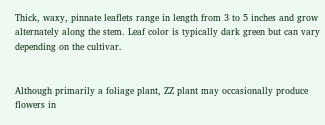Thick, waxy, pinnate leaflets range in length from 3 to 5 inches and grow alternately along the stem. Leaf color is typically dark green but can vary depending on the cultivar.


Although primarily a foliage plant, ZZ plant may occasionally produce flowers in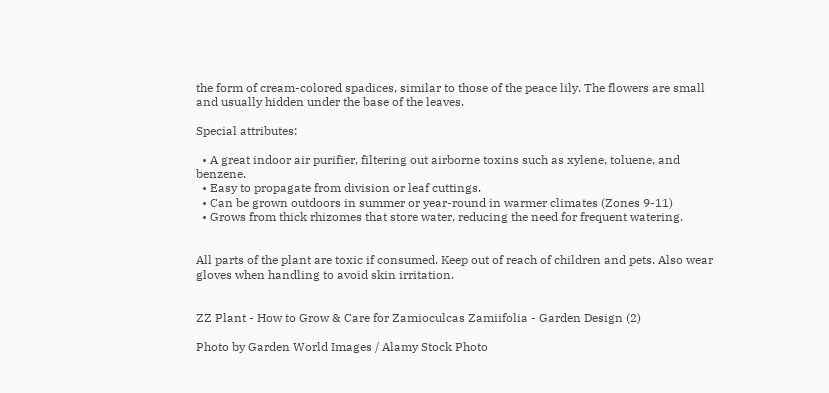the form of cream-colored spadices, similar to those of the peace lily. The flowers are small and usually hidden under the base of the leaves.

Special attributes:

  • A great indoor air purifier, filtering out airborne toxins such as xylene, toluene, and benzene.
  • Easy to propagate from division or leaf cuttings.
  • Can be grown outdoors in summer or year-round in warmer climates (Zones 9-11)
  • Grows from thick rhizomes that store water, reducing the need for frequent watering.


All parts of the plant are toxic if consumed. Keep out of reach of children and pets. Also wear gloves when handling to avoid skin irritation.


ZZ Plant - How to Grow & Care for Zamioculcas Zamiifolia - Garden Design (2)

Photo by Garden World Images / Alamy Stock Photo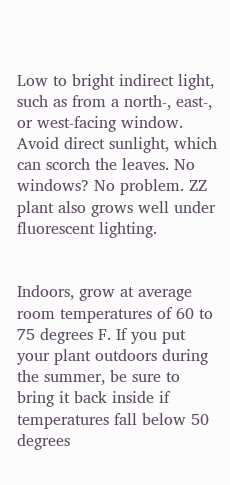Low to bright indirect light, such as from a north-, east-, or west-facing window. Avoid direct sunlight, which can scorch the leaves. No windows? No problem. ZZ plant also grows well under fluorescent lighting.


Indoors, grow at average room temperatures of 60 to 75 degrees F. If you put your plant outdoors during the summer, be sure to bring it back inside if temperatures fall below 50 degrees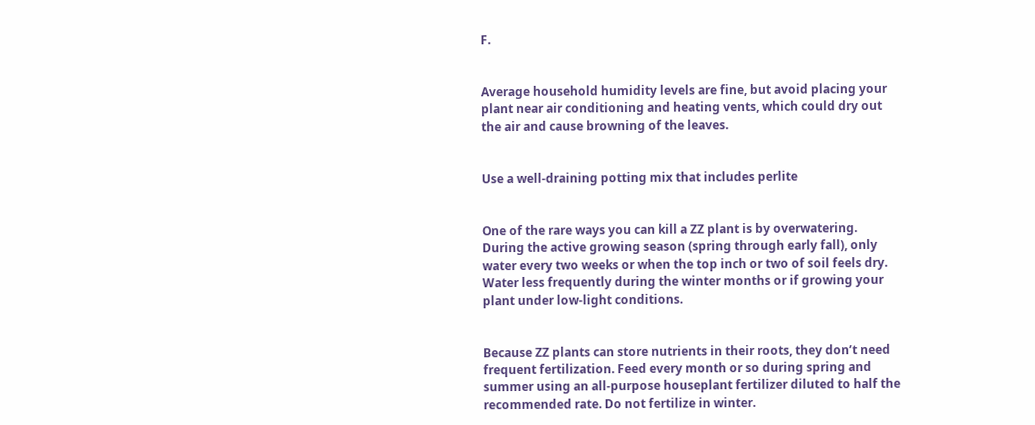F.


Average household humidity levels are fine, but avoid placing your plant near air conditioning and heating vents, which could dry out the air and cause browning of the leaves.


Use a well-draining potting mix that includes perlite


One of the rare ways you can kill a ZZ plant is by overwatering. During the active growing season (spring through early fall), only water every two weeks or when the top inch or two of soil feels dry. Water less frequently during the winter months or if growing your plant under low-light conditions.


Because ZZ plants can store nutrients in their roots, they don’t need frequent fertilization. Feed every month or so during spring and summer using an all-purpose houseplant fertilizer diluted to half the recommended rate. Do not fertilize in winter.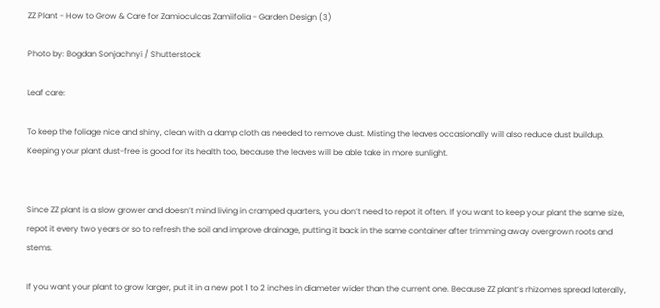ZZ Plant - How to Grow & Care for Zamioculcas Zamiifolia - Garden Design (3)

Photo by: Bogdan Sonjachnyi / Shutterstock

Leaf care:

To keep the foliage nice and shiny, clean with a damp cloth as needed to remove dust. Misting the leaves occasionally will also reduce dust buildup. Keeping your plant dust-free is good for its health too, because the leaves will be able take in more sunlight.


Since ZZ plant is a slow grower and doesn’t mind living in cramped quarters, you don’t need to repot it often. If you want to keep your plant the same size, repot it every two years or so to refresh the soil and improve drainage, putting it back in the same container after trimming away overgrown roots and stems.

If you want your plant to grow larger, put it in a new pot 1 to 2 inches in diameter wider than the current one. Because ZZ plant’s rhizomes spread laterally,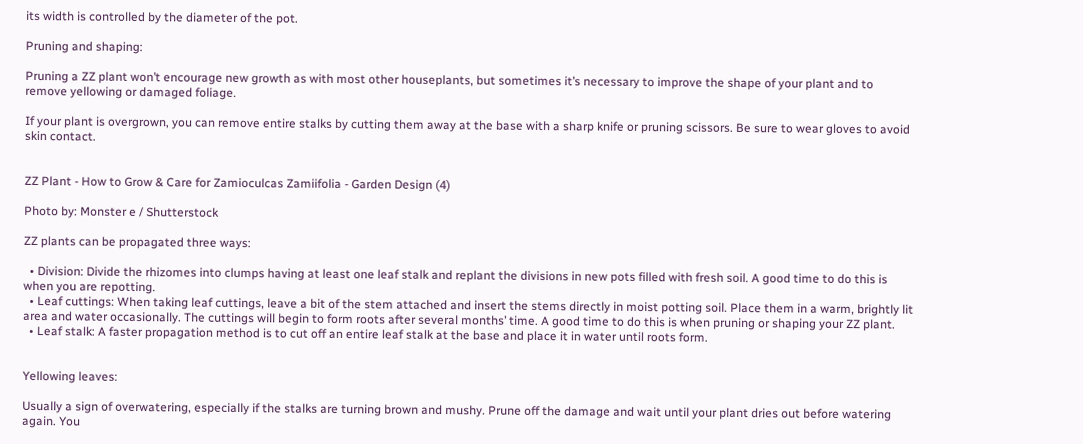its width is controlled by the diameter of the pot.

Pruning and shaping:

Pruning a ZZ plant won’t encourage new growth as with most other houseplants, but sometimes it’s necessary to improve the shape of your plant and to remove yellowing or damaged foliage.

If your plant is overgrown, you can remove entire stalks by cutting them away at the base with a sharp knife or pruning scissors. Be sure to wear gloves to avoid skin contact.


ZZ Plant - How to Grow & Care for Zamioculcas Zamiifolia - Garden Design (4)

Photo by: Monster e / Shutterstock

ZZ plants can be propagated three ways:

  • Division: Divide the rhizomes into clumps having at least one leaf stalk and replant the divisions in new pots filled with fresh soil. A good time to do this is when you are repotting.
  • Leaf cuttings: When taking leaf cuttings, leave a bit of the stem attached and insert the stems directly in moist potting soil. Place them in a warm, brightly lit area and water occasionally. The cuttings will begin to form roots after several months’ time. A good time to do this is when pruning or shaping your ZZ plant.
  • Leaf stalk: A faster propagation method is to cut off an entire leaf stalk at the base and place it in water until roots form.


Yellowing leaves:

Usually a sign of overwatering, especially if the stalks are turning brown and mushy. Prune off the damage and wait until your plant dries out before watering again. You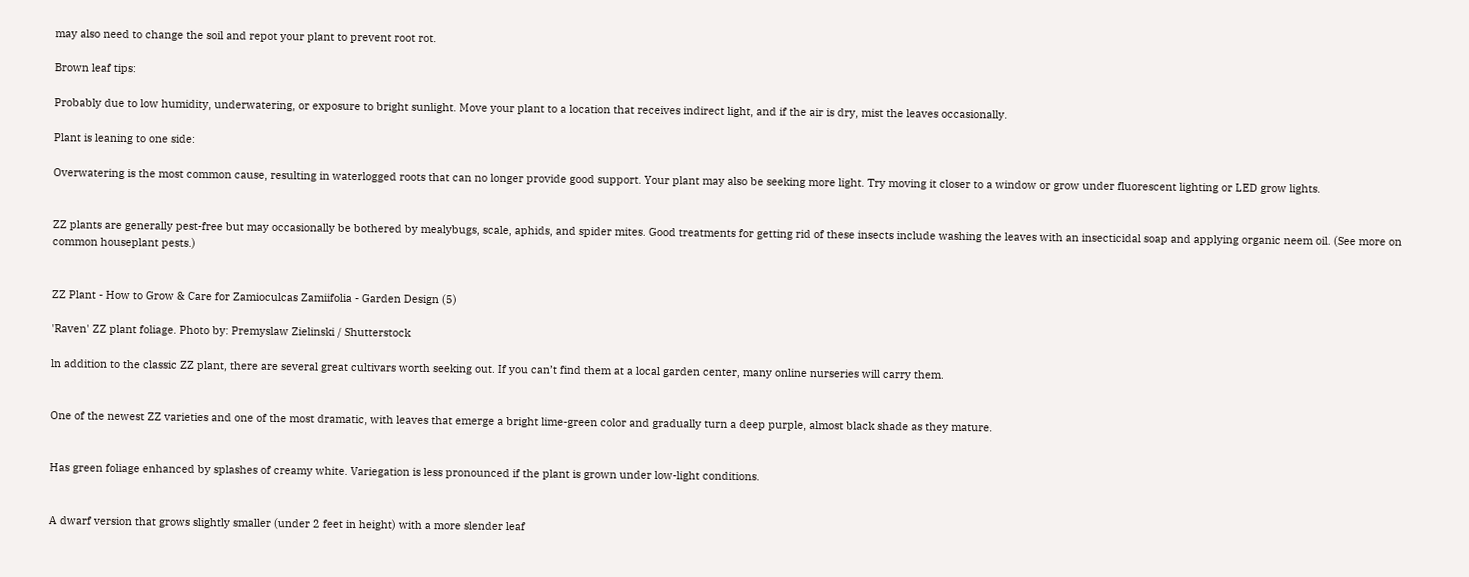may also need to change the soil and repot your plant to prevent root rot.

Brown leaf tips:

Probably due to low humidity, underwatering, or exposure to bright sunlight. Move your plant to a location that receives indirect light, and if the air is dry, mist the leaves occasionally.

Plant is leaning to one side:

Overwatering is the most common cause, resulting in waterlogged roots that can no longer provide good support. Your plant may also be seeking more light. Try moving it closer to a window or grow under fluorescent lighting or LED grow lights.


ZZ plants are generally pest-free but may occasionally be bothered by mealybugs, scale, aphids, and spider mites. Good treatments for getting rid of these insects include washing the leaves with an insecticidal soap and applying organic neem oil. (See more on common houseplant pests.)


ZZ Plant - How to Grow & Care for Zamioculcas Zamiifolia - Garden Design (5)

'Raven' ZZ plant foliage. Photo by: Premyslaw Zielinski / Shutterstock

ln addition to the classic ZZ plant, there are several great cultivars worth seeking out. If you can’t find them at a local garden center, many online nurseries will carry them.


One of the newest ZZ varieties and one of the most dramatic, with leaves that emerge a bright lime-green color and gradually turn a deep purple, almost black shade as they mature.


Has green foliage enhanced by splashes of creamy white. Variegation is less pronounced if the plant is grown under low-light conditions.


A dwarf version that grows slightly smaller (under 2 feet in height) with a more slender leaf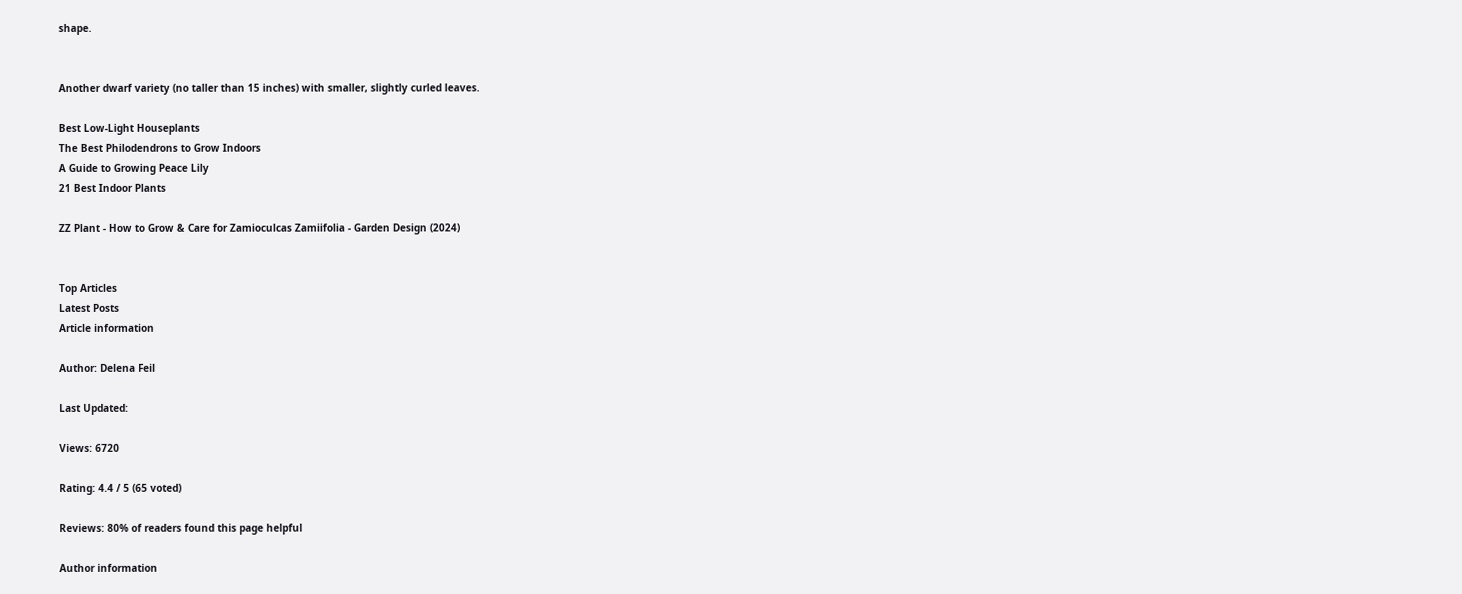shape.


Another dwarf variety (no taller than 15 inches) with smaller, slightly curled leaves.

Best Low-Light Houseplants
The Best Philodendrons to Grow Indoors
A Guide to Growing Peace Lily
21 Best Indoor Plants

ZZ Plant - How to Grow & Care for Zamioculcas Zamiifolia - Garden Design (2024)


Top Articles
Latest Posts
Article information

Author: Delena Feil

Last Updated:

Views: 6720

Rating: 4.4 / 5 (65 voted)

Reviews: 80% of readers found this page helpful

Author information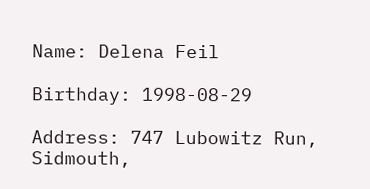Name: Delena Feil

Birthday: 1998-08-29

Address: 747 Lubowitz Run, Sidmouth,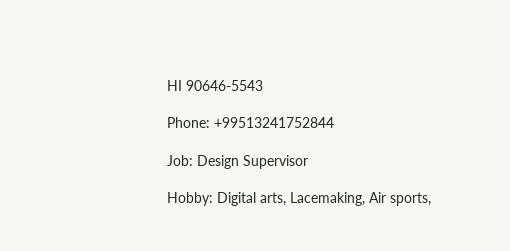HI 90646-5543

Phone: +99513241752844

Job: Design Supervisor

Hobby: Digital arts, Lacemaking, Air sports,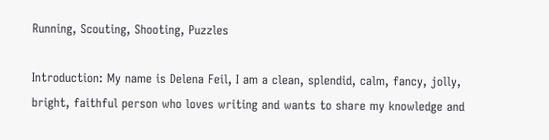Running, Scouting, Shooting, Puzzles

Introduction: My name is Delena Feil, I am a clean, splendid, calm, fancy, jolly, bright, faithful person who loves writing and wants to share my knowledge and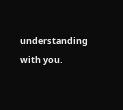understanding with you.